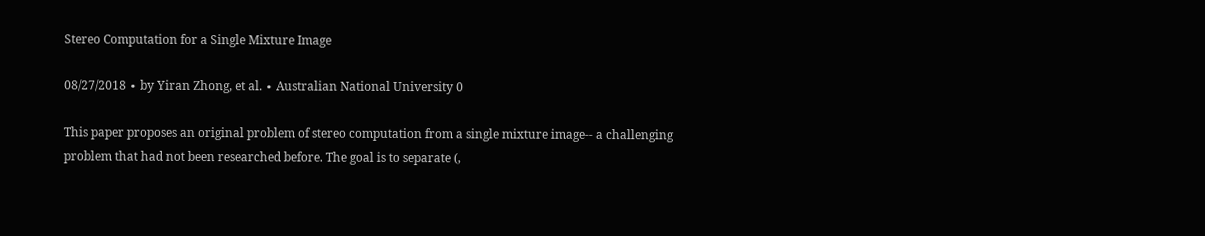Stereo Computation for a Single Mixture Image

08/27/2018 ∙ by Yiran Zhong, et al. ∙ Australian National University 0

This paper proposes an original problem of stereo computation from a single mixture image-- a challenging problem that had not been researched before. The goal is to separate (,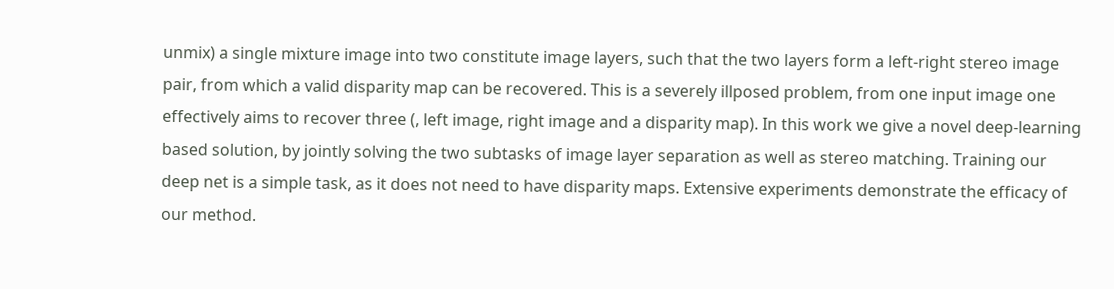unmix) a single mixture image into two constitute image layers, such that the two layers form a left-right stereo image pair, from which a valid disparity map can be recovered. This is a severely illposed problem, from one input image one effectively aims to recover three (, left image, right image and a disparity map). In this work we give a novel deep-learning based solution, by jointly solving the two subtasks of image layer separation as well as stereo matching. Training our deep net is a simple task, as it does not need to have disparity maps. Extensive experiments demonstrate the efficacy of our method.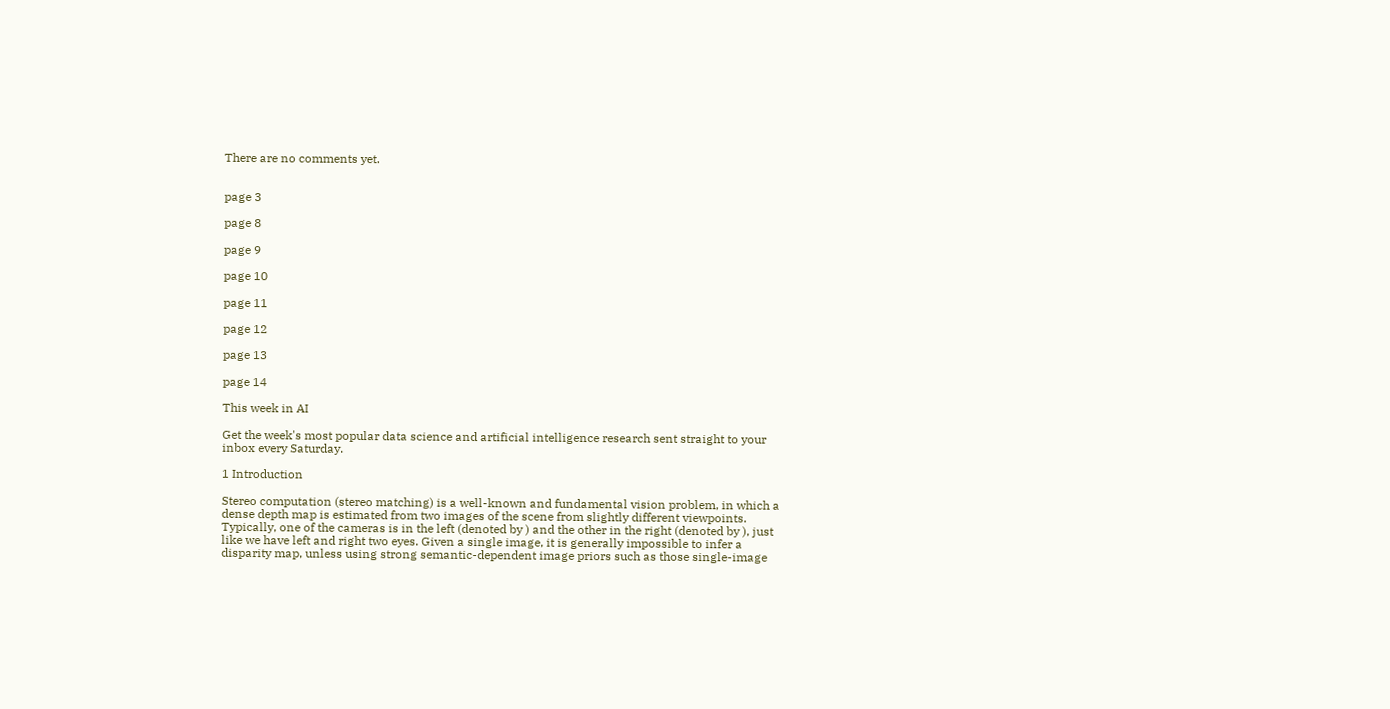There are no comments yet.


page 3

page 8

page 9

page 10

page 11

page 12

page 13

page 14

This week in AI

Get the week's most popular data science and artificial intelligence research sent straight to your inbox every Saturday.

1 Introduction

Stereo computation (stereo matching) is a well-known and fundamental vision problem, in which a dense depth map is estimated from two images of the scene from slightly different viewpoints. Typically, one of the cameras is in the left (denoted by ) and the other in the right (denoted by ), just like we have left and right two eyes. Given a single image, it is generally impossible to infer a disparity map, unless using strong semantic-dependent image priors such as those single-image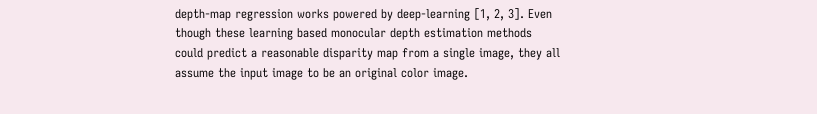depth-map regression works powered by deep-learning [1, 2, 3]. Even though these learning based monocular depth estimation methods could predict a reasonable disparity map from a single image, they all assume the input image to be an original color image.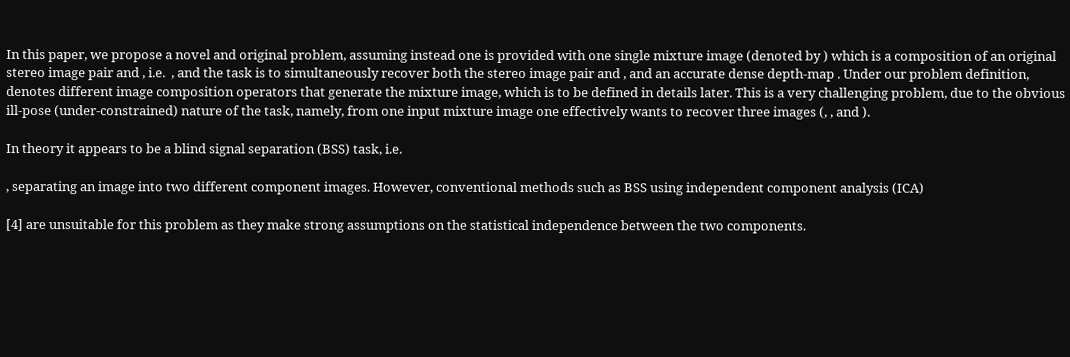In this paper, we propose a novel and original problem, assuming instead one is provided with one single mixture image (denoted by ) which is a composition of an original stereo image pair and , i.e.  , and the task is to simultaneously recover both the stereo image pair and , and an accurate dense depth-map . Under our problem definition, denotes different image composition operators that generate the mixture image, which is to be defined in details later. This is a very challenging problem, due to the obvious ill-pose (under-constrained) nature of the task, namely, from one input mixture image one effectively wants to recover three images (, , and ).

In theory it appears to be a blind signal separation (BSS) task, i.e.

, separating an image into two different component images. However, conventional methods such as BSS using independent component analysis (ICA)

[4] are unsuitable for this problem as they make strong assumptions on the statistical independence between the two components.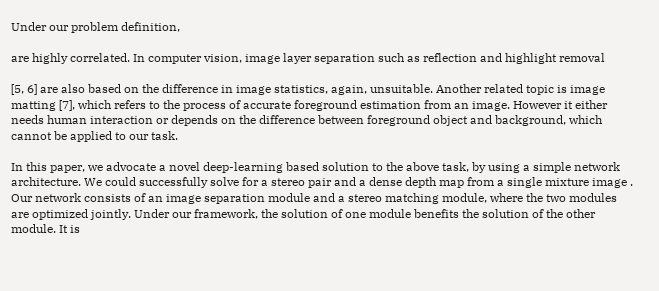Under our problem definition,

are highly correlated. In computer vision, image layer separation such as reflection and highlight removal

[5, 6] are also based on the difference in image statistics, again, unsuitable. Another related topic is image matting [7], which refers to the process of accurate foreground estimation from an image. However it either needs human interaction or depends on the difference between foreground object and background, which cannot be applied to our task.

In this paper, we advocate a novel deep-learning based solution to the above task, by using a simple network architecture. We could successfully solve for a stereo pair and a dense depth map from a single mixture image . Our network consists of an image separation module and a stereo matching module, where the two modules are optimized jointly. Under our framework, the solution of one module benefits the solution of the other module. It is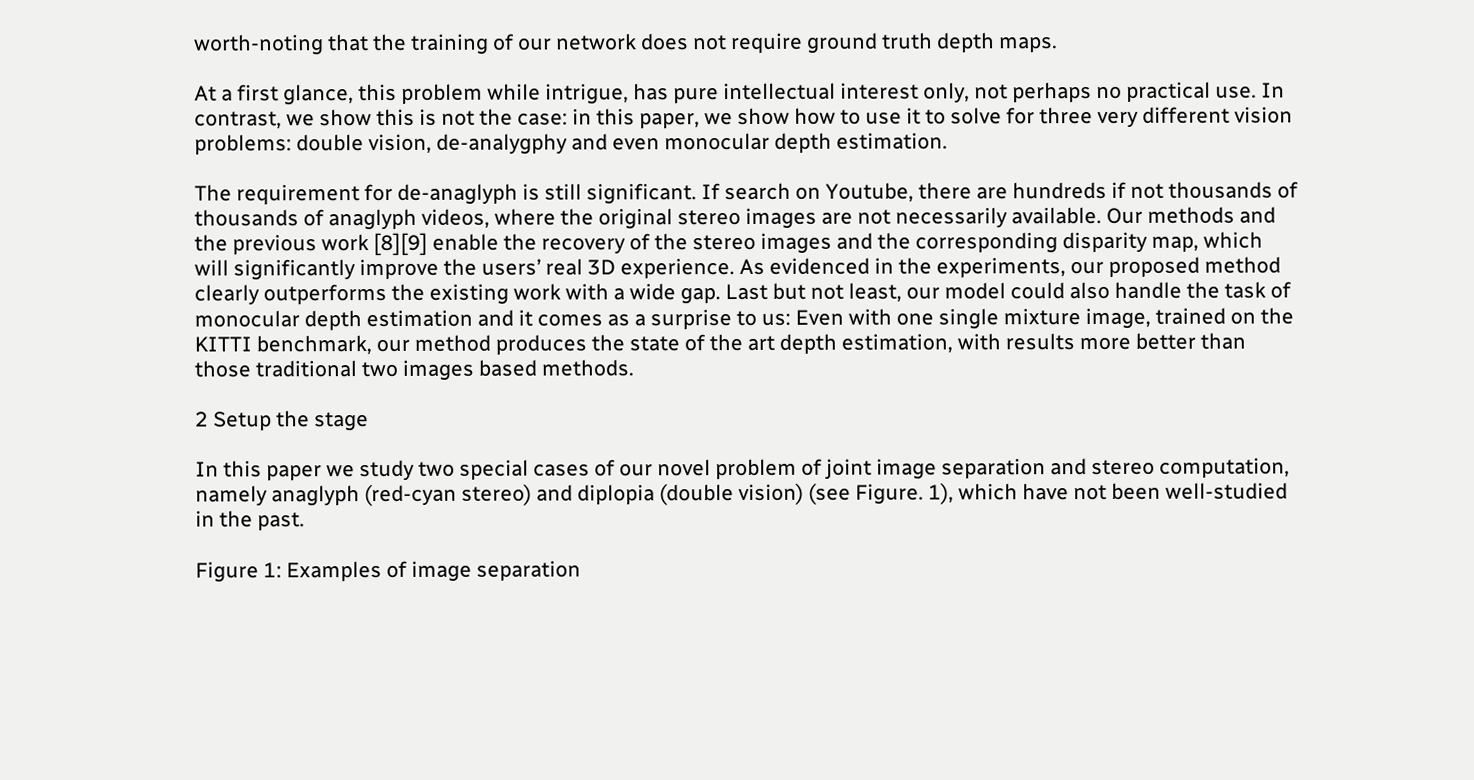worth-noting that the training of our network does not require ground truth depth maps.

At a first glance, this problem while intrigue, has pure intellectual interest only, not perhaps no practical use. In contrast, we show this is not the case: in this paper, we show how to use it to solve for three very different vision problems: double vision, de-analygphy and even monocular depth estimation.

The requirement for de-anaglyph is still significant. If search on Youtube, there are hundreds if not thousands of thousands of anaglyph videos, where the original stereo images are not necessarily available. Our methods and the previous work [8][9] enable the recovery of the stereo images and the corresponding disparity map, which will significantly improve the users’ real 3D experience. As evidenced in the experiments, our proposed method clearly outperforms the existing work with a wide gap. Last but not least, our model could also handle the task of monocular depth estimation and it comes as a surprise to us: Even with one single mixture image, trained on the KITTI benchmark, our method produces the state of the art depth estimation, with results more better than those traditional two images based methods.

2 Setup the stage

In this paper we study two special cases of our novel problem of joint image separation and stereo computation, namely anaglyph (red-cyan stereo) and diplopia (double vision) (see Figure. 1), which have not been well-studied in the past.

Figure 1: Examples of image separation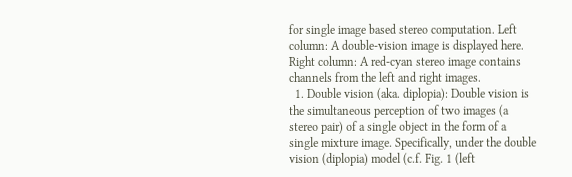for single image based stereo computation. Left column: A double-vision image is displayed here. Right column: A red-cyan stereo image contains channels from the left and right images.
  1. Double vision (aka. diplopia): Double vision is the simultaneous perception of two images (a stereo pair) of a single object in the form of a single mixture image. Specifically, under the double vision (diplopia) model (c.f. Fig. 1 (left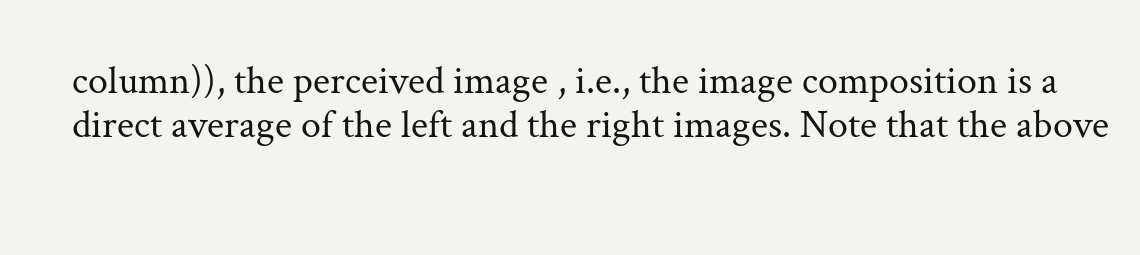column)), the perceived image , i.e., the image composition is a direct average of the left and the right images. Note that the above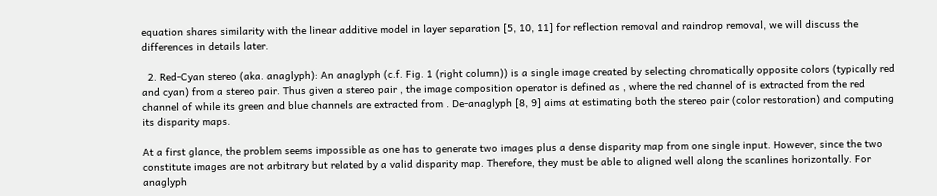equation shares similarity with the linear additive model in layer separation [5, 10, 11] for reflection removal and raindrop removal, we will discuss the differences in details later.

  2. Red-Cyan stereo (aka. anaglyph): An anaglyph (c.f. Fig. 1 (right column)) is a single image created by selecting chromatically opposite colors (typically red and cyan) from a stereo pair. Thus given a stereo pair , the image composition operator is defined as , where the red channel of is extracted from the red channel of while its green and blue channels are extracted from . De-anaglyph [8, 9] aims at estimating both the stereo pair (color restoration) and computing its disparity maps.

At a first glance, the problem seems impossible as one has to generate two images plus a dense disparity map from one single input. However, since the two constitute images are not arbitrary but related by a valid disparity map. Therefore, they must be able to aligned well along the scanlines horizontally. For anaglyph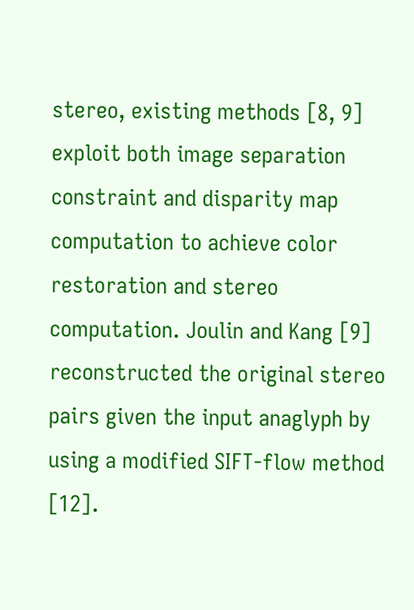stereo, existing methods [8, 9] exploit both image separation constraint and disparity map computation to achieve color restoration and stereo computation. Joulin and Kang [9] reconstructed the original stereo pairs given the input anaglyph by using a modified SIFT-flow method [12].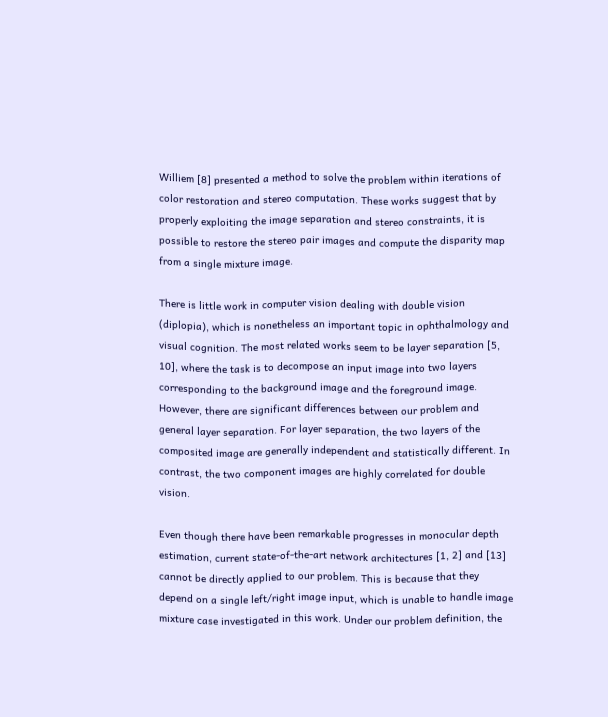Williem [8] presented a method to solve the problem within iterations of color restoration and stereo computation. These works suggest that by properly exploiting the image separation and stereo constraints, it is possible to restore the stereo pair images and compute the disparity map from a single mixture image.

There is little work in computer vision dealing with double vision (diplopia), which is nonetheless an important topic in ophthalmology and visual cognition. The most related works seem to be layer separation [5, 10], where the task is to decompose an input image into two layers corresponding to the background image and the foreground image. However, there are significant differences between our problem and general layer separation. For layer separation, the two layers of the composited image are generally independent and statistically different. In contrast, the two component images are highly correlated for double vision.

Even though there have been remarkable progresses in monocular depth estimation, current state-of-the-art network architectures [1, 2] and [13] cannot be directly applied to our problem. This is because that they depend on a single left/right image input, which is unable to handle image mixture case investigated in this work. Under our problem definition, the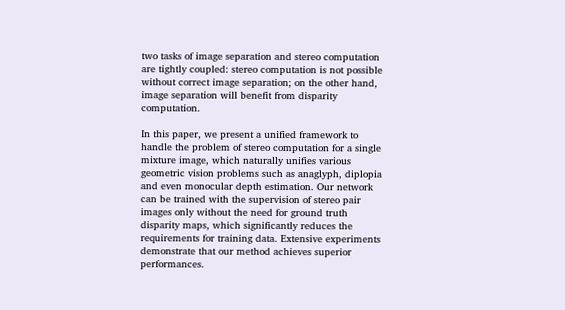two tasks of image separation and stereo computation are tightly coupled: stereo computation is not possible without correct image separation; on the other hand, image separation will benefit from disparity computation.

In this paper, we present a unified framework to handle the problem of stereo computation for a single mixture image, which naturally unifies various geometric vision problems such as anaglyph, diplopia and even monocular depth estimation. Our network can be trained with the supervision of stereo pair images only without the need for ground truth disparity maps, which significantly reduces the requirements for training data. Extensive experiments demonstrate that our method achieves superior performances.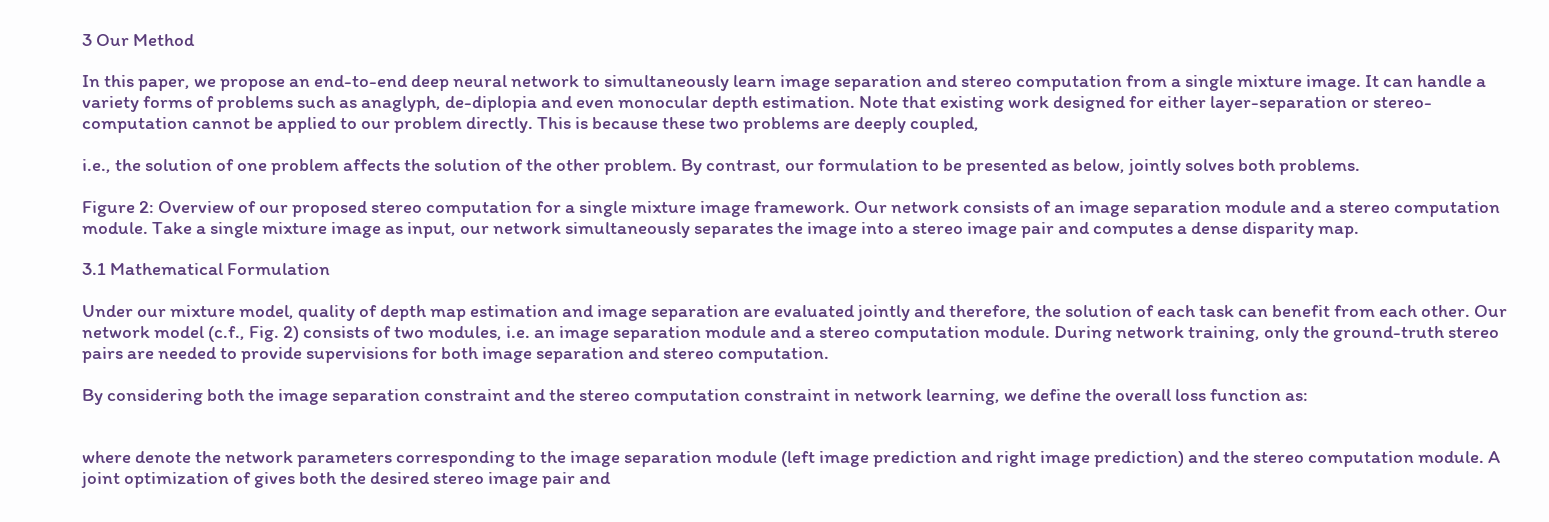3 Our Method

In this paper, we propose an end-to-end deep neural network to simultaneously learn image separation and stereo computation from a single mixture image. It can handle a variety forms of problems such as anaglyph, de-diplopia and even monocular depth estimation. Note that existing work designed for either layer-separation or stereo-computation cannot be applied to our problem directly. This is because these two problems are deeply coupled,

i.e., the solution of one problem affects the solution of the other problem. By contrast, our formulation to be presented as below, jointly solves both problems.

Figure 2: Overview of our proposed stereo computation for a single mixture image framework. Our network consists of an image separation module and a stereo computation module. Take a single mixture image as input, our network simultaneously separates the image into a stereo image pair and computes a dense disparity map.

3.1 Mathematical Formulation

Under our mixture model, quality of depth map estimation and image separation are evaluated jointly and therefore, the solution of each task can benefit from each other. Our network model (c.f., Fig. 2) consists of two modules, i.e. an image separation module and a stereo computation module. During network training, only the ground-truth stereo pairs are needed to provide supervisions for both image separation and stereo computation.

By considering both the image separation constraint and the stereo computation constraint in network learning, we define the overall loss function as:


where denote the network parameters corresponding to the image separation module (left image prediction and right image prediction) and the stereo computation module. A joint optimization of gives both the desired stereo image pair and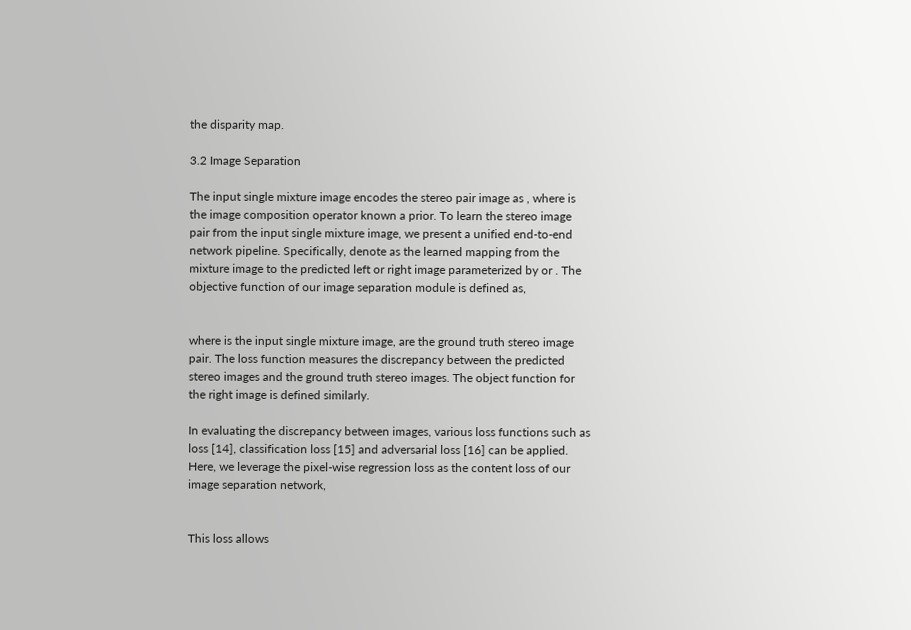the disparity map.

3.2 Image Separation

The input single mixture image encodes the stereo pair image as , where is the image composition operator known a prior. To learn the stereo image pair from the input single mixture image, we present a unified end-to-end network pipeline. Specifically, denote as the learned mapping from the mixture image to the predicted left or right image parameterized by or . The objective function of our image separation module is defined as,


where is the input single mixture image, are the ground truth stereo image pair. The loss function measures the discrepancy between the predicted stereo images and the ground truth stereo images. The object function for the right image is defined similarly.

In evaluating the discrepancy between images, various loss functions such as loss [14], classification loss [15] and adversarial loss [16] can be applied. Here, we leverage the pixel-wise regression loss as the content loss of our image separation network,


This loss allows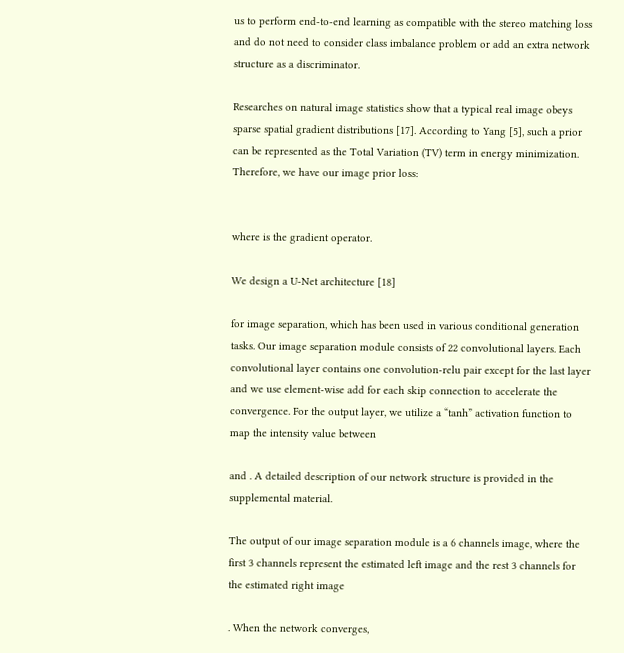us to perform end-to-end learning as compatible with the stereo matching loss and do not need to consider class imbalance problem or add an extra network structure as a discriminator.

Researches on natural image statistics show that a typical real image obeys sparse spatial gradient distributions [17]. According to Yang [5], such a prior can be represented as the Total Variation (TV) term in energy minimization. Therefore, we have our image prior loss:


where is the gradient operator.

We design a U-Net architecture [18]

for image separation, which has been used in various conditional generation tasks. Our image separation module consists of 22 convolutional layers. Each convolutional layer contains one convolution-relu pair except for the last layer and we use element-wise add for each skip connection to accelerate the convergence. For the output layer, we utilize a “tanh” activation function to map the intensity value between

and . A detailed description of our network structure is provided in the supplemental material.

The output of our image separation module is a 6 channels image, where the first 3 channels represent the estimated left image and the rest 3 channels for the estimated right image

. When the network converges,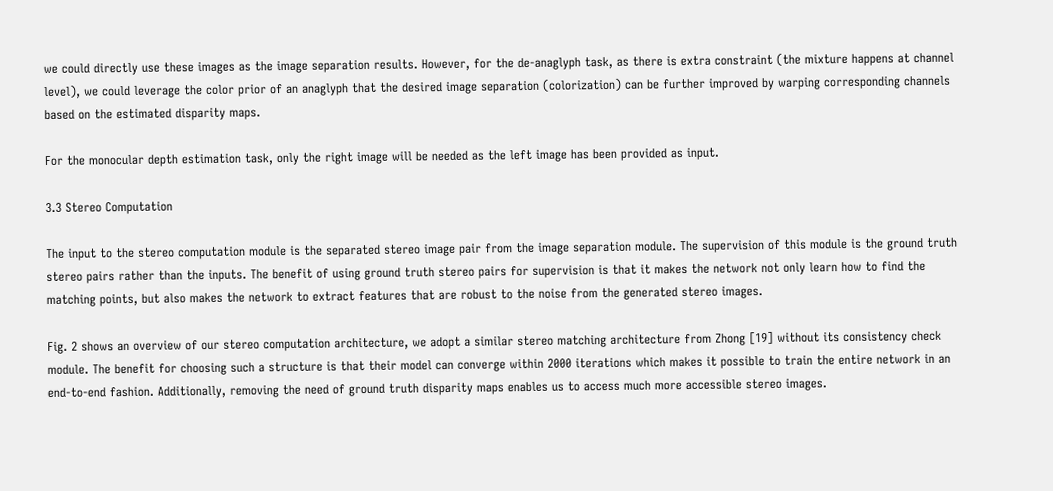we could directly use these images as the image separation results. However, for the de-anaglyph task, as there is extra constraint (the mixture happens at channel level), we could leverage the color prior of an anaglyph that the desired image separation (colorization) can be further improved by warping corresponding channels based on the estimated disparity maps.

For the monocular depth estimation task, only the right image will be needed as the left image has been provided as input.

3.3 Stereo Computation

The input to the stereo computation module is the separated stereo image pair from the image separation module. The supervision of this module is the ground truth stereo pairs rather than the inputs. The benefit of using ground truth stereo pairs for supervision is that it makes the network not only learn how to find the matching points, but also makes the network to extract features that are robust to the noise from the generated stereo images.

Fig. 2 shows an overview of our stereo computation architecture, we adopt a similar stereo matching architecture from Zhong [19] without its consistency check module. The benefit for choosing such a structure is that their model can converge within 2000 iterations which makes it possible to train the entire network in an end-to-end fashion. Additionally, removing the need of ground truth disparity maps enables us to access much more accessible stereo images.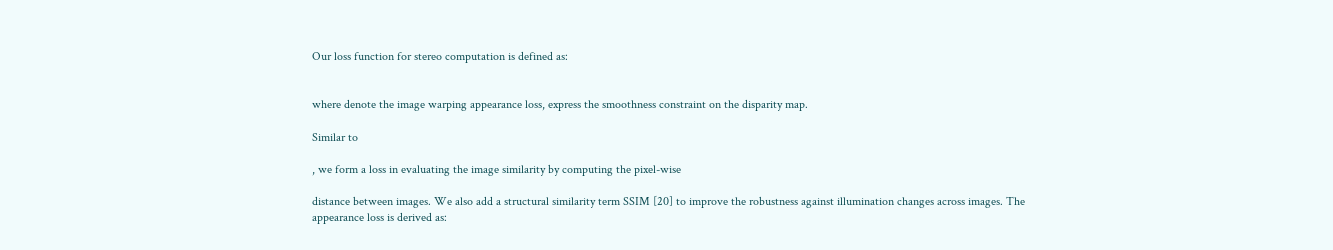Our loss function for stereo computation is defined as:


where denote the image warping appearance loss, express the smoothness constraint on the disparity map.

Similar to

, we form a loss in evaluating the image similarity by computing the pixel-wise

distance between images. We also add a structural similarity term SSIM [20] to improve the robustness against illumination changes across images. The appearance loss is derived as: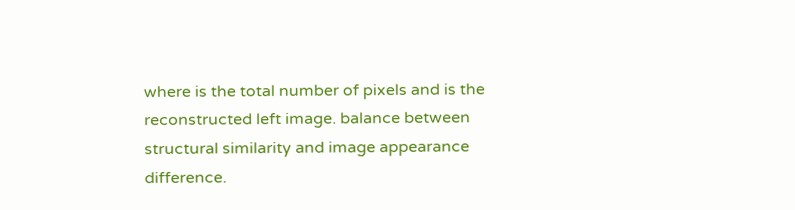where is the total number of pixels and is the reconstructed left image. balance between structural similarity and image appearance difference.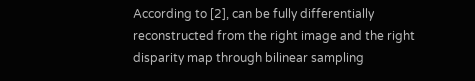According to [2], can be fully differentially reconstructed from the right image and the right disparity map through bilinear sampling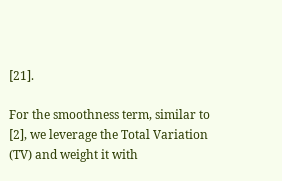[21].

For the smoothness term, similar to [2], we leverage the Total Variation (TV) and weight it with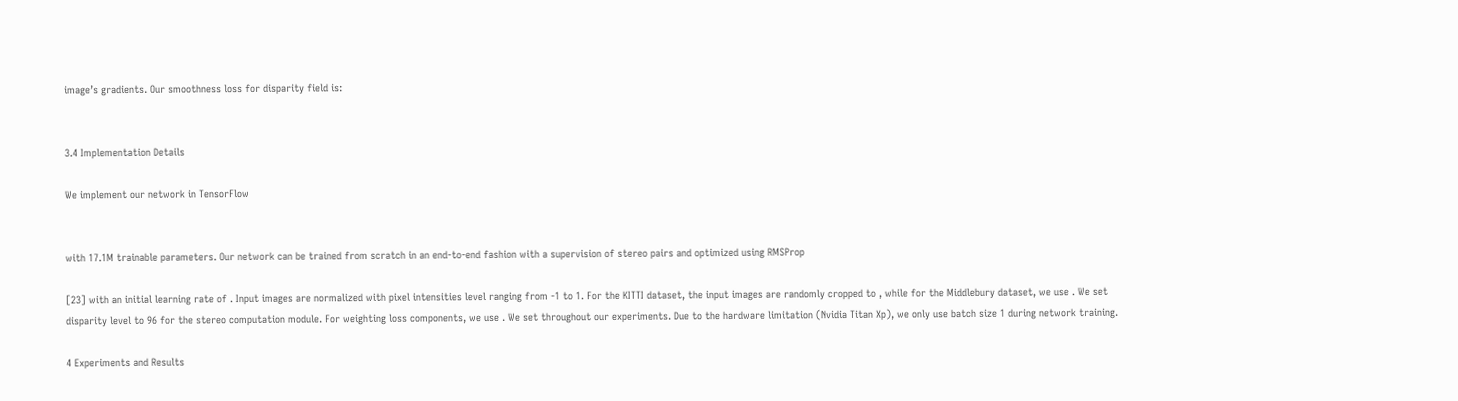image’s gradients. Our smoothness loss for disparity field is:


3.4 Implementation Details

We implement our network in TensorFlow


with 17.1M trainable parameters. Our network can be trained from scratch in an end-to-end fashion with a supervision of stereo pairs and optimized using RMSProp

[23] with an initial learning rate of . Input images are normalized with pixel intensities level ranging from -1 to 1. For the KITTI dataset, the input images are randomly cropped to , while for the Middlebury dataset, we use . We set disparity level to 96 for the stereo computation module. For weighting loss components, we use . We set throughout our experiments. Due to the hardware limitation (Nvidia Titan Xp), we only use batch size 1 during network training.

4 Experiments and Results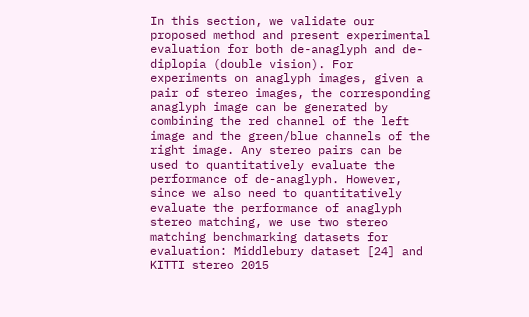In this section, we validate our proposed method and present experimental evaluation for both de-anaglyph and de-diplopia (double vision). For experiments on anaglyph images, given a pair of stereo images, the corresponding anaglyph image can be generated by combining the red channel of the left image and the green/blue channels of the right image. Any stereo pairs can be used to quantitatively evaluate the performance of de-anaglyph. However, since we also need to quantitatively evaluate the performance of anaglyph stereo matching, we use two stereo matching benchmarking datasets for evaluation: Middlebury dataset [24] and KITTI stereo 2015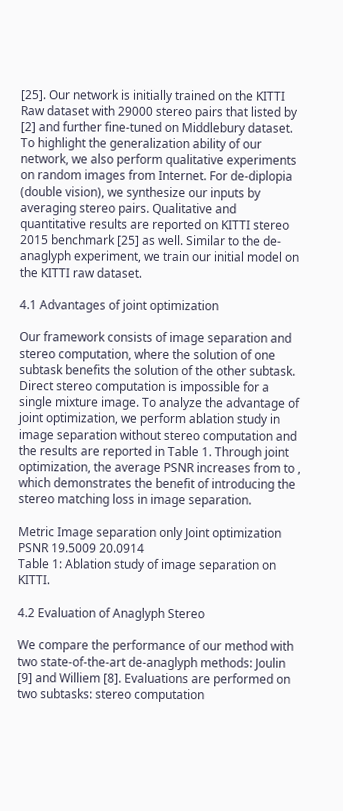[25]. Our network is initially trained on the KITTI Raw dataset with 29000 stereo pairs that listed by [2] and further fine-tuned on Middlebury dataset. To highlight the generalization ability of our network, we also perform qualitative experiments on random images from Internet. For de-diplopia (double vision), we synthesize our inputs by averaging stereo pairs. Qualitative and quantitative results are reported on KITTI stereo 2015 benchmark [25] as well. Similar to the de-anaglyph experiment, we train our initial model on the KITTI raw dataset.

4.1 Advantages of joint optimization

Our framework consists of image separation and stereo computation, where the solution of one subtask benefits the solution of the other subtask. Direct stereo computation is impossible for a single mixture image. To analyze the advantage of joint optimization, we perform ablation study in image separation without stereo computation and the results are reported in Table 1. Through joint optimization, the average PSNR increases from to , which demonstrates the benefit of introducing the stereo matching loss in image separation.

Metric Image separation only Joint optimization
PSNR 19.5009 20.0914
Table 1: Ablation study of image separation on KITTI.

4.2 Evaluation of Anaglyph Stereo

We compare the performance of our method with two state-of-the-art de-anaglyph methods: Joulin [9] and Williem [8]. Evaluations are performed on two subtasks: stereo computation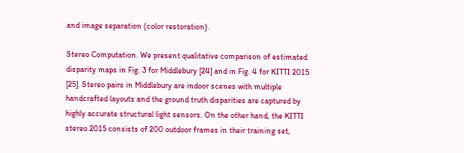and image separation (color restoration).

Stereo Computation. We present qualitative comparison of estimated disparity maps in Fig. 3 for Middlebury [24] and in Fig. 4 for KITTI 2015 [25]. Stereo pairs in Middlebury are indoor scenes with multiple handcrafted layouts and the ground truth disparities are captured by highly accurate structural light sensors. On the other hand, the KITTI stereo 2015 consists of 200 outdoor frames in their training set,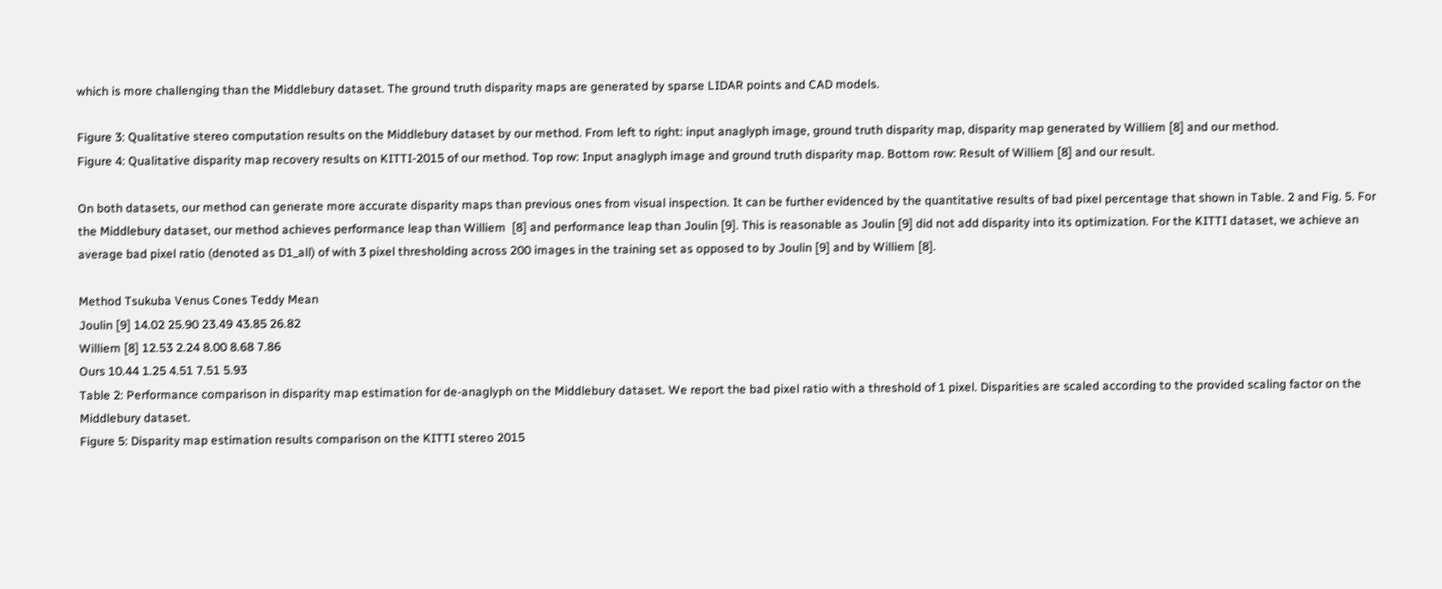which is more challenging than the Middlebury dataset. The ground truth disparity maps are generated by sparse LIDAR points and CAD models.

Figure 3: Qualitative stereo computation results on the Middlebury dataset by our method. From left to right: input anaglyph image, ground truth disparity map, disparity map generated by Williem [8] and our method.
Figure 4: Qualitative disparity map recovery results on KITTI-2015 of our method. Top row: Input anaglyph image and ground truth disparity map. Bottom row: Result of Williem [8] and our result.

On both datasets, our method can generate more accurate disparity maps than previous ones from visual inspection. It can be further evidenced by the quantitative results of bad pixel percentage that shown in Table. 2 and Fig. 5. For the Middlebury dataset, our method achieves performance leap than Williem  [8] and performance leap than Joulin [9]. This is reasonable as Joulin [9] did not add disparity into its optimization. For the KITTI dataset, we achieve an average bad pixel ratio (denoted as D1_all) of with 3 pixel thresholding across 200 images in the training set as opposed to by Joulin [9] and by Williem [8].

Method Tsukuba Venus Cones Teddy Mean
Joulin [9] 14.02 25.90 23.49 43.85 26.82
Williem [8] 12.53 2.24 8.00 8.68 7.86
Ours 10.44 1.25 4.51 7.51 5.93
Table 2: Performance comparison in disparity map estimation for de-anaglyph on the Middlebury dataset. We report the bad pixel ratio with a threshold of 1 pixel. Disparities are scaled according to the provided scaling factor on the Middlebury dataset.
Figure 5: Disparity map estimation results comparison on the KITTI stereo 2015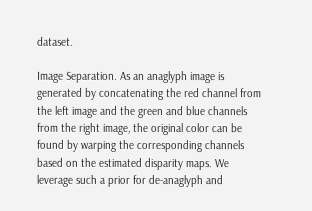dataset.

Image Separation. As an anaglyph image is generated by concatenating the red channel from the left image and the green and blue channels from the right image, the original color can be found by warping the corresponding channels based on the estimated disparity maps. We leverage such a prior for de-anaglyph and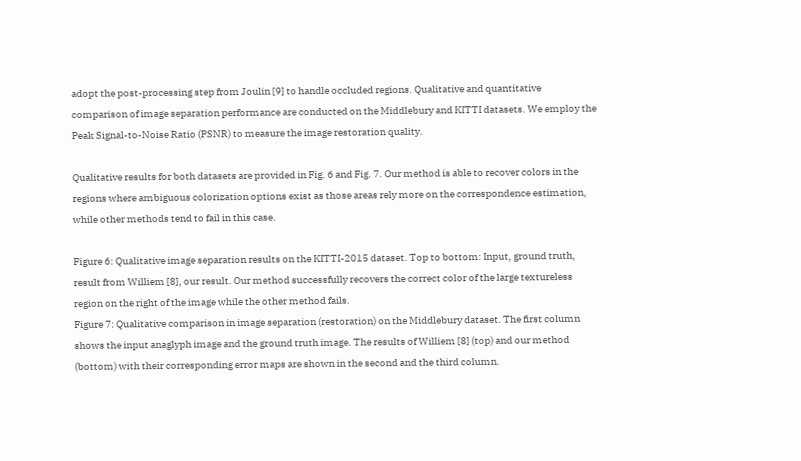adopt the post-processing step from Joulin [9] to handle occluded regions. Qualitative and quantitative comparison of image separation performance are conducted on the Middlebury and KITTI datasets. We employ the Peak Signal-to-Noise Ratio (PSNR) to measure the image restoration quality.

Qualitative results for both datasets are provided in Fig. 6 and Fig. 7. Our method is able to recover colors in the regions where ambiguous colorization options exist as those areas rely more on the correspondence estimation, while other methods tend to fail in this case.

Figure 6: Qualitative image separation results on the KITTI-2015 dataset. Top to bottom: Input, ground truth, result from Williem [8], our result. Our method successfully recovers the correct color of the large textureless region on the right of the image while the other method fails.
Figure 7: Qualitative comparison in image separation (restoration) on the Middlebury dataset. The first column shows the input anaglyph image and the ground truth image. The results of Williem [8] (top) and our method (bottom) with their corresponding error maps are shown in the second and the third column.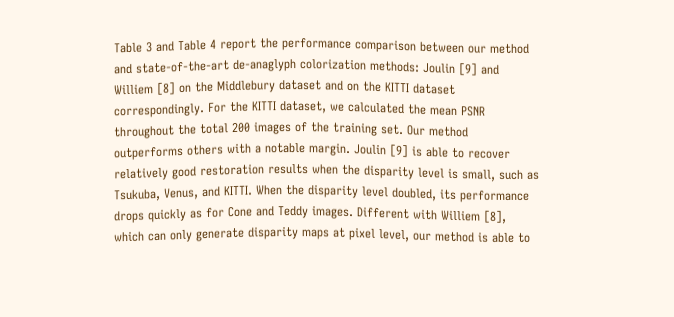Table 3 and Table 4 report the performance comparison between our method and state-of-the-art de-anaglyph colorization methods: Joulin [9] and Williem [8] on the Middlebury dataset and on the KITTI dataset correspondingly. For the KITTI dataset, we calculated the mean PSNR throughout the total 200 images of the training set. Our method outperforms others with a notable margin. Joulin [9] is able to recover relatively good restoration results when the disparity level is small, such as Tsukuba, Venus, and KITTI. When the disparity level doubled, its performance drops quickly as for Cone and Teddy images. Different with Williem [8], which can only generate disparity maps at pixel level, our method is able to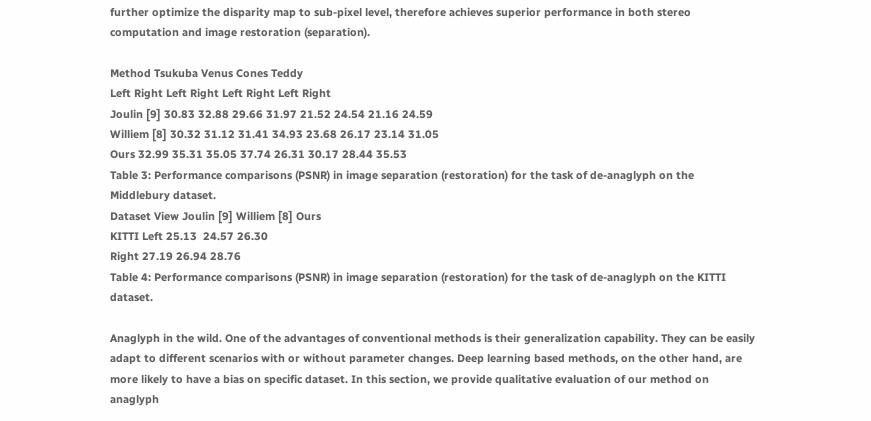further optimize the disparity map to sub-pixel level, therefore achieves superior performance in both stereo computation and image restoration (separation).

Method Tsukuba Venus Cones Teddy
Left Right Left Right Left Right Left Right
Joulin [9] 30.83 32.88 29.66 31.97 21.52 24.54 21.16 24.59
Williem [8] 30.32 31.12 31.41 34.93 23.68 26.17 23.14 31.05
Ours 32.99 35.31 35.05 37.74 26.31 30.17 28.44 35.53
Table 3: Performance comparisons (PSNR) in image separation (restoration) for the task of de-anaglyph on the Middlebury dataset.
Dataset View Joulin [9] Williem [8] Ours
KITTI Left 25.13  24.57 26.30
Right 27.19 26.94 28.76
Table 4: Performance comparisons (PSNR) in image separation (restoration) for the task of de-anaglyph on the KITTI dataset.

Anaglyph in the wild. One of the advantages of conventional methods is their generalization capability. They can be easily adapt to different scenarios with or without parameter changes. Deep learning based methods, on the other hand, are more likely to have a bias on specific dataset. In this section, we provide qualitative evaluation of our method on anaglyph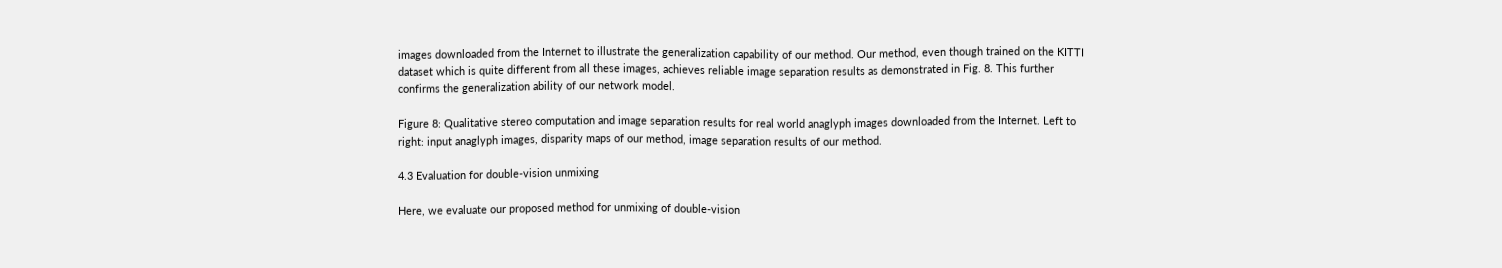images downloaded from the Internet to illustrate the generalization capability of our method. Our method, even though trained on the KITTI dataset which is quite different from all these images, achieves reliable image separation results as demonstrated in Fig. 8. This further confirms the generalization ability of our network model.

Figure 8: Qualitative stereo computation and image separation results for real world anaglyph images downloaded from the Internet. Left to right: input anaglyph images, disparity maps of our method, image separation results of our method.

4.3 Evaluation for double-vision unmixing

Here, we evaluate our proposed method for unmixing of double-vision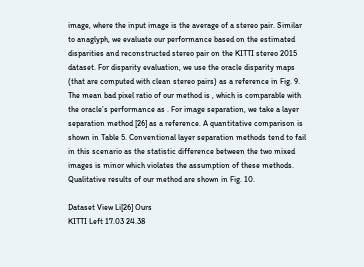image, where the input image is the average of a stereo pair. Similar to anaglyph, we evaluate our performance based on the estimated disparities and reconstructed stereo pair on the KITTI stereo 2015 dataset. For disparity evaluation, we use the oracle disparity maps (that are computed with clean stereo pairs) as a reference in Fig. 9. The mean bad pixel ratio of our method is , which is comparable with the oracle’s performance as . For image separation, we take a layer separation method [26] as a reference. A quantitative comparison is shown in Table 5. Conventional layer separation methods tend to fail in this scenario as the statistic difference between the two mixed images is minor which violates the assumption of these methods. Qualitative results of our method are shown in Fig. 10.

Dataset View Li[26] Ours
KITTI Left 17.03 24.38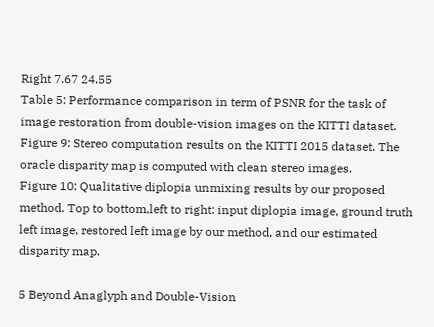Right 7.67 24.55
Table 5: Performance comparison in term of PSNR for the task of image restoration from double-vision images on the KITTI dataset.
Figure 9: Stereo computation results on the KITTI 2015 dataset. The oracle disparity map is computed with clean stereo images.
Figure 10: Qualitative diplopia unmixing results by our proposed method. Top to bottom,left to right: input diplopia image, ground truth left image, restored left image by our method, and our estimated disparity map.

5 Beyond Anaglyph and Double-Vision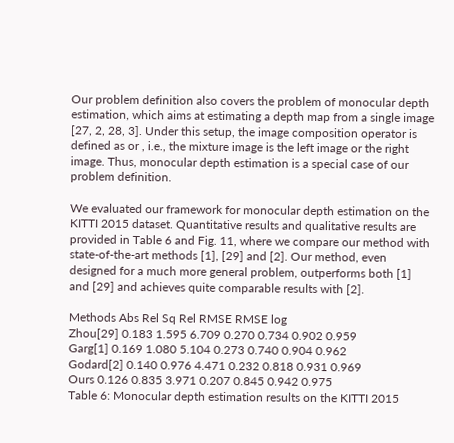Our problem definition also covers the problem of monocular depth estimation, which aims at estimating a depth map from a single image [27, 2, 28, 3]. Under this setup, the image composition operator is defined as or , i.e., the mixture image is the left image or the right image. Thus, monocular depth estimation is a special case of our problem definition.

We evaluated our framework for monocular depth estimation on the KITTI 2015 dataset. Quantitative results and qualitative results are provided in Table 6 and Fig. 11, where we compare our method with state-of-the-art methods [1], [29] and [2]. Our method, even designed for a much more general problem, outperforms both [1] and [29] and achieves quite comparable results with [2].

Methods Abs Rel Sq Rel RMSE RMSE log
Zhou[29] 0.183 1.595 6.709 0.270 0.734 0.902 0.959
Garg[1] 0.169 1.080 5.104 0.273 0.740 0.904 0.962
Godard[2] 0.140 0.976 4.471 0.232 0.818 0.931 0.969
Ours 0.126 0.835 3.971 0.207 0.845 0.942 0.975
Table 6: Monocular depth estimation results on the KITTI 2015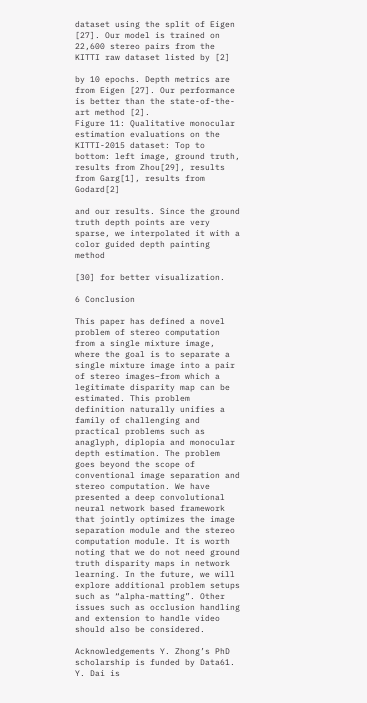dataset using the split of Eigen [27]. Our model is trained on 22,600 stereo pairs from the KITTI raw dataset listed by [2]

by 10 epochs. Depth metrics are from Eigen [27]. Our performance is better than the state-of-the-art method [2].
Figure 11: Qualitative monocular estimation evaluations on the KITTI-2015 dataset: Top to bottom: left image, ground truth, results from Zhou[29], results from Garg[1], results from Godard[2]

and our results. Since the ground truth depth points are very sparse, we interpolated it with a color guided depth painting method

[30] for better visualization.

6 Conclusion

This paper has defined a novel problem of stereo computation from a single mixture image, where the goal is to separate a single mixture image into a pair of stereo images–from which a legitimate disparity map can be estimated. This problem definition naturally unifies a family of challenging and practical problems such as anaglyph, diplopia and monocular depth estimation. The problem goes beyond the scope of conventional image separation and stereo computation. We have presented a deep convolutional neural network based framework that jointly optimizes the image separation module and the stereo computation module. It is worth noting that we do not need ground truth disparity maps in network learning. In the future, we will explore additional problem setups such as “alpha-matting”. Other issues such as occlusion handling and extension to handle video should also be considered.

Acknowledgements Y. Zhong’s PhD scholarship is funded by Data61. Y. Dai is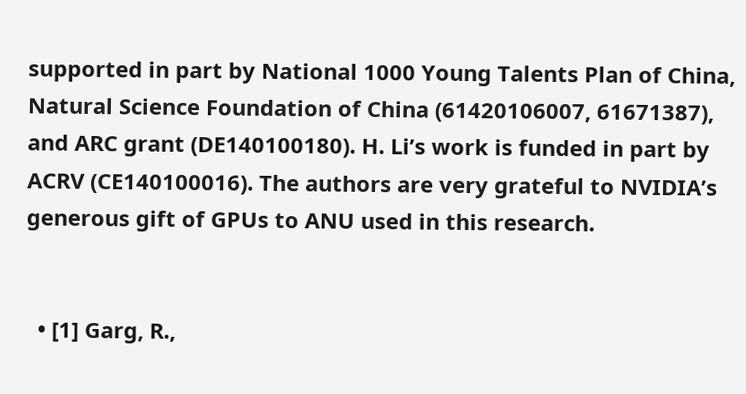supported in part by National 1000 Young Talents Plan of China, Natural Science Foundation of China (61420106007, 61671387), and ARC grant (DE140100180). H. Li’s work is funded in part by ACRV (CE140100016). The authors are very grateful to NVIDIA’s generous gift of GPUs to ANU used in this research.


  • [1] Garg, R.,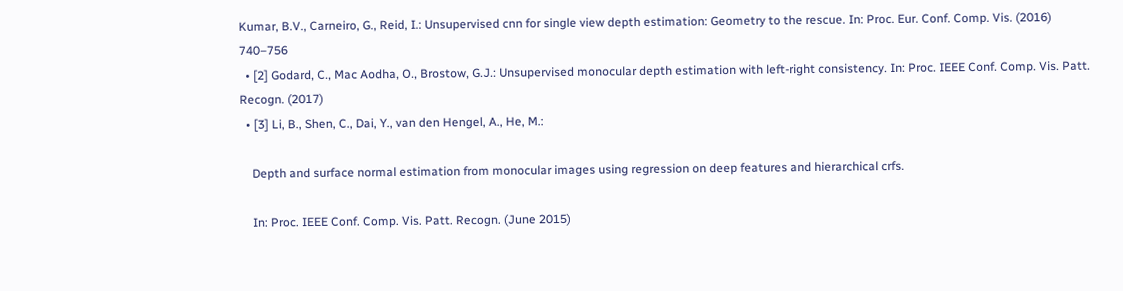Kumar, B.V., Carneiro, G., Reid, I.: Unsupervised cnn for single view depth estimation: Geometry to the rescue. In: Proc. Eur. Conf. Comp. Vis. (2016) 740–756
  • [2] Godard, C., Mac Aodha, O., Brostow, G.J.: Unsupervised monocular depth estimation with left-right consistency. In: Proc. IEEE Conf. Comp. Vis. Patt. Recogn. (2017)
  • [3] Li, B., Shen, C., Dai, Y., van den Hengel, A., He, M.:

    Depth and surface normal estimation from monocular images using regression on deep features and hierarchical crfs.

    In: Proc. IEEE Conf. Comp. Vis. Patt. Recogn. (June 2015)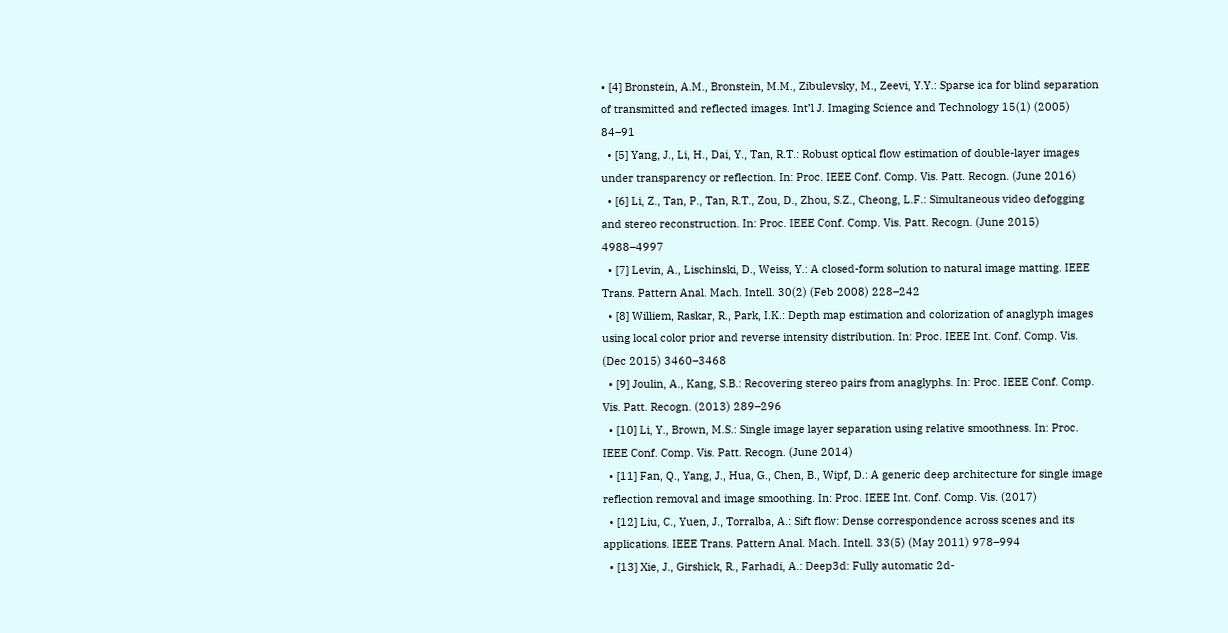• [4] Bronstein, A.M., Bronstein, M.M., Zibulevsky, M., Zeevi, Y.Y.: Sparse ica for blind separation of transmitted and reflected images. Int’l J. Imaging Science and Technology 15(1) (2005) 84–91
  • [5] Yang, J., Li, H., Dai, Y., Tan, R.T.: Robust optical flow estimation of double-layer images under transparency or reflection. In: Proc. IEEE Conf. Comp. Vis. Patt. Recogn. (June 2016)
  • [6] Li, Z., Tan, P., Tan, R.T., Zou, D., Zhou, S.Z., Cheong, L.F.: Simultaneous video defogging and stereo reconstruction. In: Proc. IEEE Conf. Comp. Vis. Patt. Recogn. (June 2015) 4988–4997
  • [7] Levin, A., Lischinski, D., Weiss, Y.: A closed-form solution to natural image matting. IEEE Trans. Pattern Anal. Mach. Intell. 30(2) (Feb 2008) 228–242
  • [8] Williem, Raskar, R., Park, I.K.: Depth map estimation and colorization of anaglyph images using local color prior and reverse intensity distribution. In: Proc. IEEE Int. Conf. Comp. Vis. (Dec 2015) 3460–3468
  • [9] Joulin, A., Kang, S.B.: Recovering stereo pairs from anaglyphs. In: Proc. IEEE Conf. Comp. Vis. Patt. Recogn. (2013) 289–296
  • [10] Li, Y., Brown, M.S.: Single image layer separation using relative smoothness. In: Proc. IEEE Conf. Comp. Vis. Patt. Recogn. (June 2014)
  • [11] Fan, Q., Yang, J., Hua, G., Chen, B., Wipf, D.: A generic deep architecture for single image reflection removal and image smoothing. In: Proc. IEEE Int. Conf. Comp. Vis. (2017)
  • [12] Liu, C., Yuen, J., Torralba, A.: Sift flow: Dense correspondence across scenes and its applications. IEEE Trans. Pattern Anal. Mach. Intell. 33(5) (May 2011) 978–994
  • [13] Xie, J., Girshick, R., Farhadi, A.: Deep3d: Fully automatic 2d-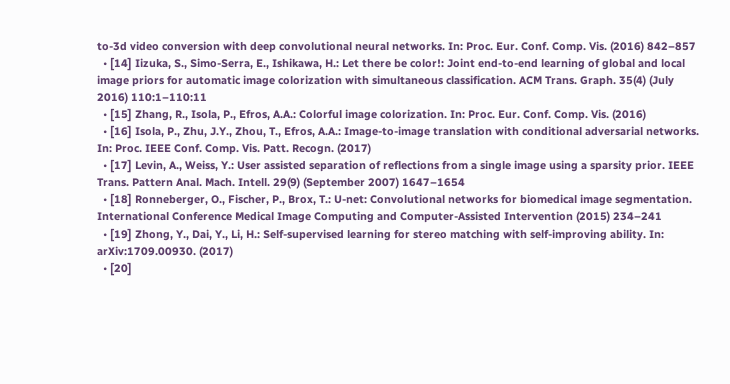to-3d video conversion with deep convolutional neural networks. In: Proc. Eur. Conf. Comp. Vis. (2016) 842–857
  • [14] Iizuka, S., Simo-Serra, E., Ishikawa, H.: Let there be color!: Joint end-to-end learning of global and local image priors for automatic image colorization with simultaneous classification. ACM Trans. Graph. 35(4) (July 2016) 110:1–110:11
  • [15] Zhang, R., Isola, P., Efros, A.A.: Colorful image colorization. In: Proc. Eur. Conf. Comp. Vis. (2016)
  • [16] Isola, P., Zhu, J.Y., Zhou, T., Efros, A.A.: Image-to-image translation with conditional adversarial networks. In: Proc. IEEE Conf. Comp. Vis. Patt. Recogn. (2017)
  • [17] Levin, A., Weiss, Y.: User assisted separation of reflections from a single image using a sparsity prior. IEEE Trans. Pattern Anal. Mach. Intell. 29(9) (September 2007) 1647–1654
  • [18] Ronneberger, O., Fischer, P., Brox, T.: U-net: Convolutional networks for biomedical image segmentation. International Conference Medical Image Computing and Computer-Assisted Intervention (2015) 234–241
  • [19] Zhong, Y., Dai, Y., Li, H.: Self-supervised learning for stereo matching with self-improving ability. In: arXiv:1709.00930. (2017)
  • [20]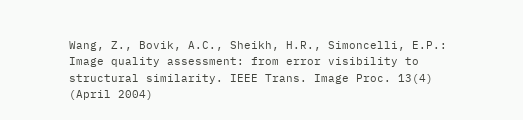Wang, Z., Bovik, A.C., Sheikh, H.R., Simoncelli, E.P.: Image quality assessment: from error visibility to structural similarity. IEEE Trans. Image Proc. 13(4) (April 2004)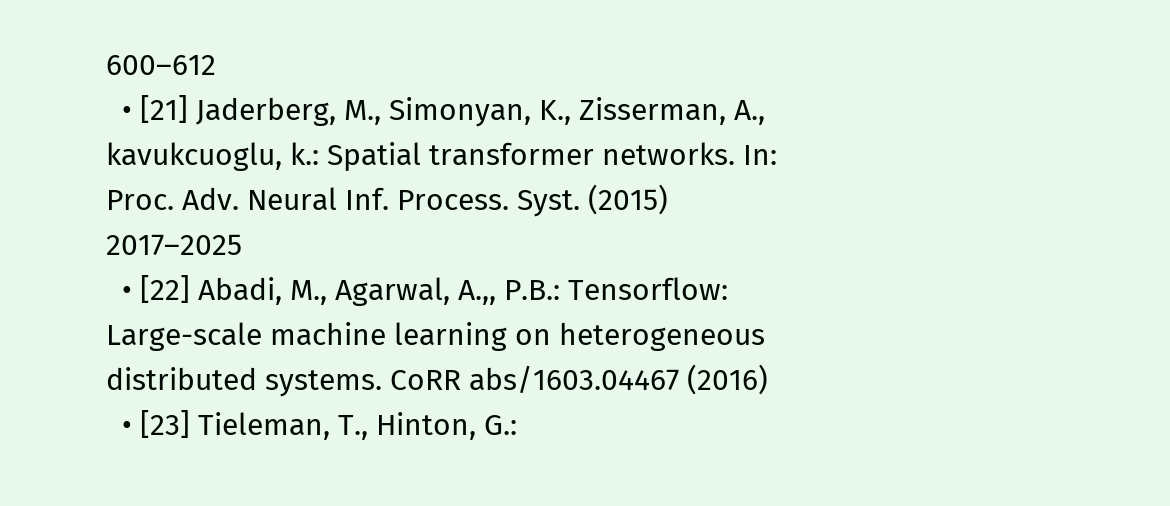600–612
  • [21] Jaderberg, M., Simonyan, K., Zisserman, A., kavukcuoglu, k.: Spatial transformer networks. In: Proc. Adv. Neural Inf. Process. Syst. (2015) 2017–2025
  • [22] Abadi, M., Agarwal, A.,, P.B.: Tensorflow: Large-scale machine learning on heterogeneous distributed systems. CoRR abs/1603.04467 (2016)
  • [23] Tieleman, T., Hinton, G.: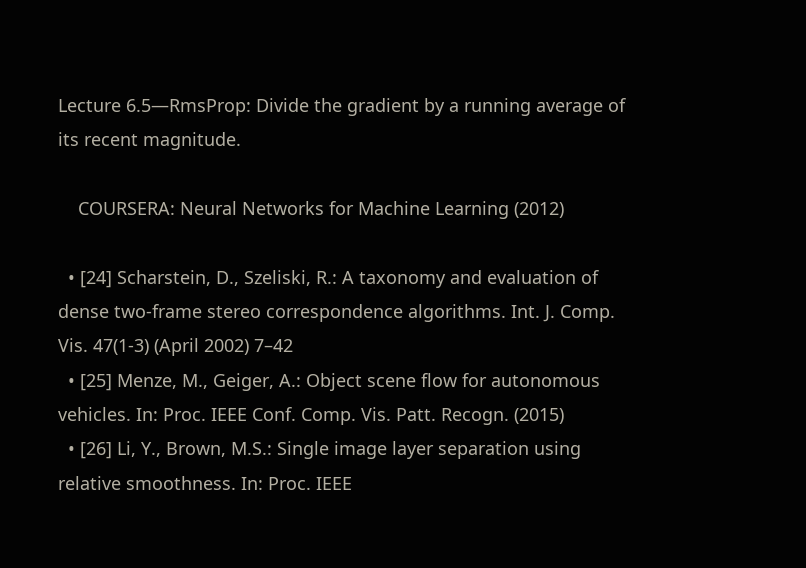Lecture 6.5—RmsProp: Divide the gradient by a running average of its recent magnitude.

    COURSERA: Neural Networks for Machine Learning (2012)

  • [24] Scharstein, D., Szeliski, R.: A taxonomy and evaluation of dense two-frame stereo correspondence algorithms. Int. J. Comp. Vis. 47(1-3) (April 2002) 7–42
  • [25] Menze, M., Geiger, A.: Object scene flow for autonomous vehicles. In: Proc. IEEE Conf. Comp. Vis. Patt. Recogn. (2015)
  • [26] Li, Y., Brown, M.S.: Single image layer separation using relative smoothness. In: Proc. IEEE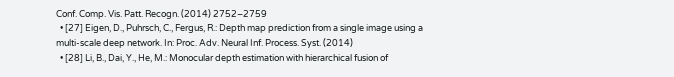Conf. Comp. Vis. Patt. Recogn. (2014) 2752–2759
  • [27] Eigen, D., Puhrsch, C., Fergus, R.: Depth map prediction from a single image using a multi-scale deep network. In: Proc. Adv. Neural Inf. Process. Syst. (2014)
  • [28] Li, B., Dai, Y., He, M.: Monocular depth estimation with hierarchical fusion of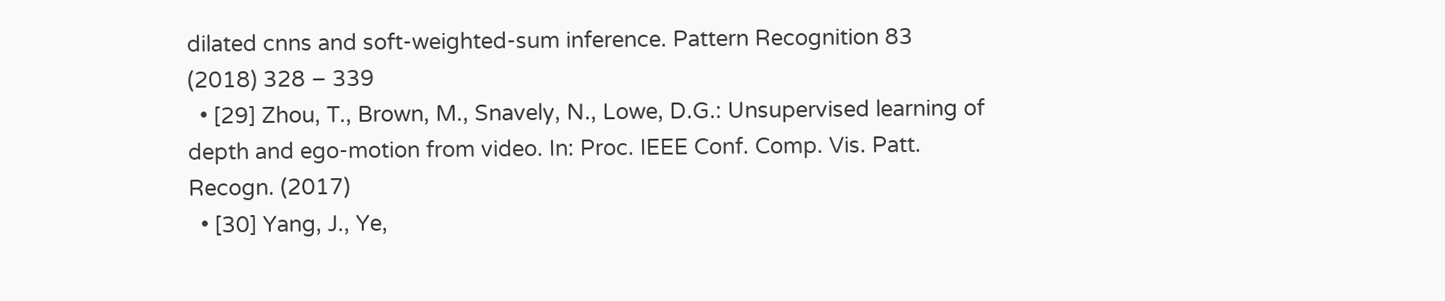dilated cnns and soft-weighted-sum inference. Pattern Recognition 83 (2018) 328 – 339
  • [29] Zhou, T., Brown, M., Snavely, N., Lowe, D.G.: Unsupervised learning of depth and ego-motion from video. In: Proc. IEEE Conf. Comp. Vis. Patt. Recogn. (2017)
  • [30] Yang, J., Ye,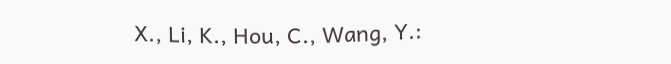X., Li, K., Hou, C., Wang, Y.: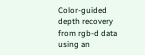Color-guided depth recovery from rgb-d data using an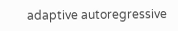adaptive autoregressive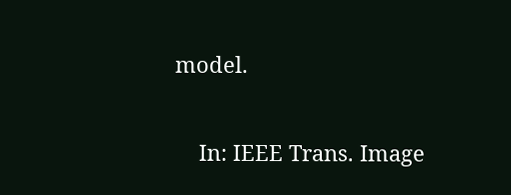model.

    In: IEEE Trans. Image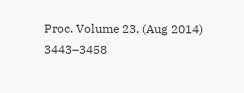Proc. Volume 23. (Aug 2014) 3443–3458